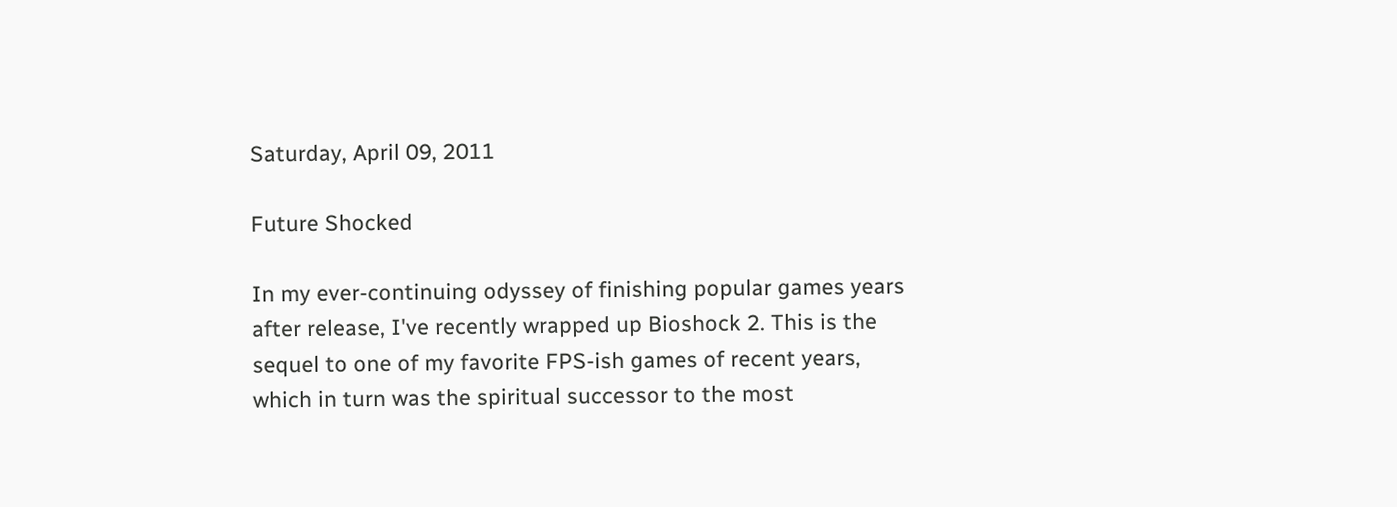Saturday, April 09, 2011

Future Shocked

In my ever-continuing odyssey of finishing popular games years after release, I've recently wrapped up Bioshock 2. This is the sequel to one of my favorite FPS-ish games of recent years, which in turn was the spiritual successor to the most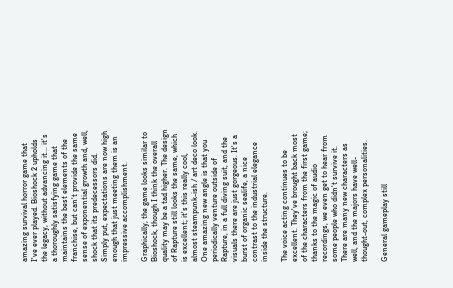amazing survival horror game that I've ever played. Bioshock 2 upholds the legacy, without advancing it... it's a thoroughly satisfying game that maintains the best elements of the franchise, but can't provide the same sense of exponential growth and, well, shock that its predecessors did. Simply put, expectations are now high enough that just meeting them is an impressive accomplishment.

Graphically, the game looks similar to Bioshock, though I think the overall quality may be a tad higher. The design of Rapture still looks the same, which is excellent; it's this really cool, almost steampunk-ish / art deco look. One amazing new angle is that you periodically venture outside of Rapture, in a full diving suit, and the visuals there are just gorgeous. It's a burst of organic sealife, a nice contrast to the industrial elegance inside the structure.

The voice acting continues to be excellent. They've brought back most of the characters from the first game; thanks to the magic of audio recordings, we even get to hear from some people who didn't survive it. There are many new characters as well, and the majors have well-thought-out, complex personalities.

General gameplay still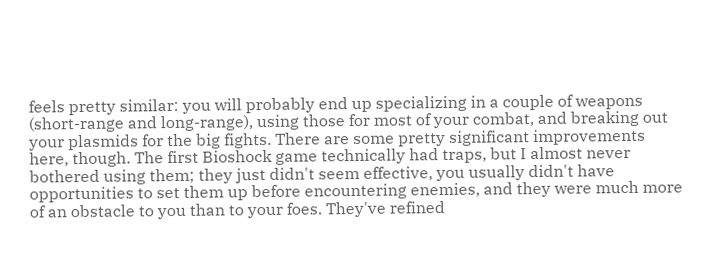feels pretty similar: you will probably end up specializing in a couple of weapons (short-range and long-range), using those for most of your combat, and breaking out your plasmids for the big fights. There are some pretty significant improvements here, though. The first Bioshock game technically had traps, but I almost never bothered using them; they just didn't seem effective, you usually didn't have opportunities to set them up before encountering enemies, and they were much more of an obstacle to you than to your foes. They've refined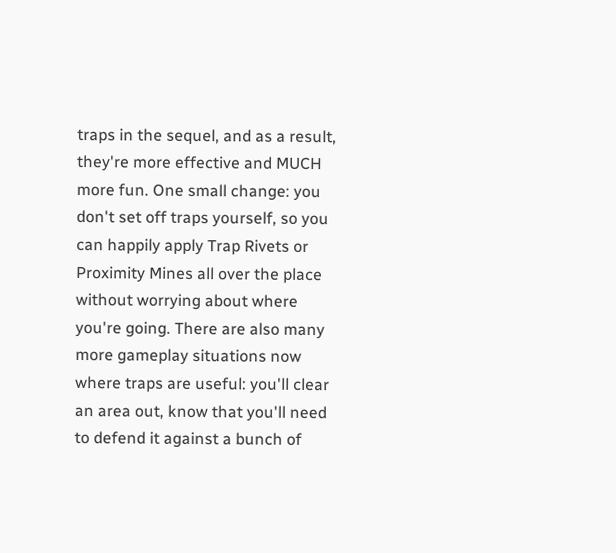traps in the sequel, and as a result, they're more effective and MUCH more fun. One small change: you don't set off traps yourself, so you can happily apply Trap Rivets or Proximity Mines all over the place without worrying about where you're going. There are also many more gameplay situations now where traps are useful: you'll clear an area out, know that you'll need to defend it against a bunch of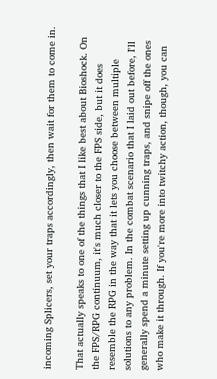incoming Splicers, set your traps accordingly, then wait for them to come in.

That actually speaks to one of the things that I like best about Bioshock. On the FPS/RPG continuum, it's much closer to the FPS side, but it does resemble the RPG in the way that it lets you choose between multiple solutions to any problem. In the combat scenario that I laid out before, I'll generally spend a minute setting up cunning traps, and snipe off the ones who make it through. If you're more into twitchy action, though, you can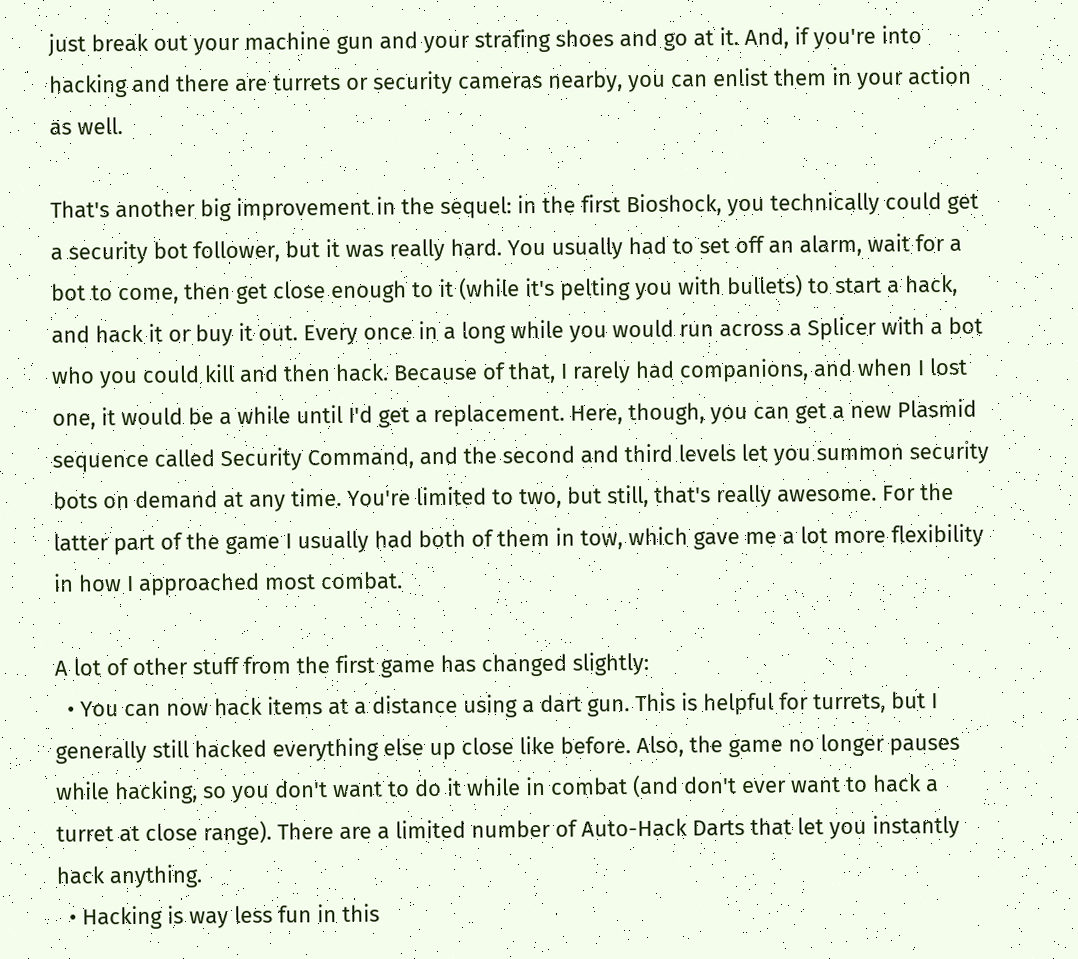just break out your machine gun and your strafing shoes and go at it. And, if you're into hacking and there are turrets or security cameras nearby, you can enlist them in your action as well.

That's another big improvement in the sequel: in the first Bioshock, you technically could get a security bot follower, but it was really hard. You usually had to set off an alarm, wait for a bot to come, then get close enough to it (while it's pelting you with bullets) to start a hack, and hack it or buy it out. Every once in a long while you would run across a Splicer with a bot who you could kill and then hack. Because of that, I rarely had companions, and when I lost one, it would be a while until I'd get a replacement. Here, though, you can get a new Plasmid sequence called Security Command, and the second and third levels let you summon security bots on demand at any time. You're limited to two, but still, that's really awesome. For the latter part of the game I usually had both of them in tow, which gave me a lot more flexibility in how I approached most combat.

A lot of other stuff from the first game has changed slightly:
  • You can now hack items at a distance using a dart gun. This is helpful for turrets, but I generally still hacked everything else up close like before. Also, the game no longer pauses while hacking, so you don't want to do it while in combat (and don't ever want to hack a turret at close range). There are a limited number of Auto-Hack Darts that let you instantly hack anything.
  • Hacking is way less fun in this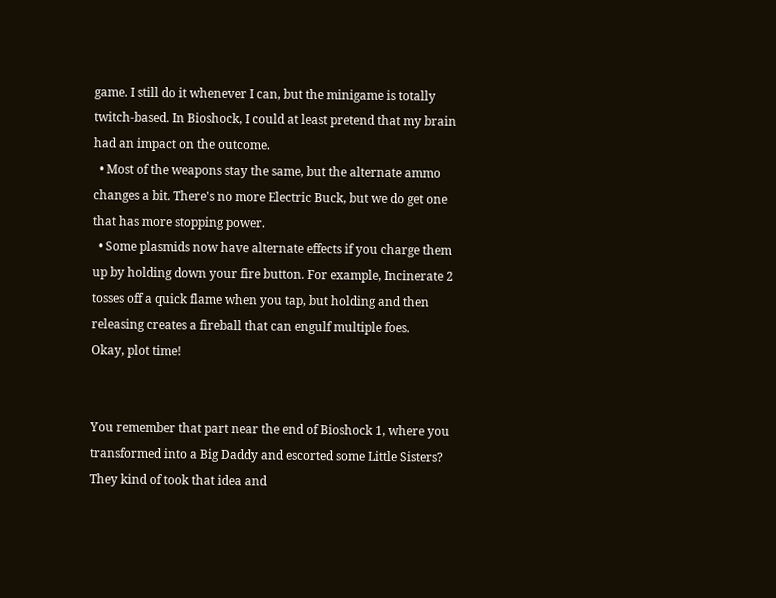game. I still do it whenever I can, but the minigame is totally twitch-based. In Bioshock, I could at least pretend that my brain had an impact on the outcome.
  • Most of the weapons stay the same, but the alternate ammo changes a bit. There's no more Electric Buck, but we do get one that has more stopping power.
  • Some plasmids now have alternate effects if you charge them up by holding down your fire button. For example, Incinerate 2 tosses off a quick flame when you tap, but holding and then releasing creates a fireball that can engulf multiple foes.
Okay, plot time!


You remember that part near the end of Bioshock 1, where you transformed into a Big Daddy and escorted some Little Sisters? They kind of took that idea and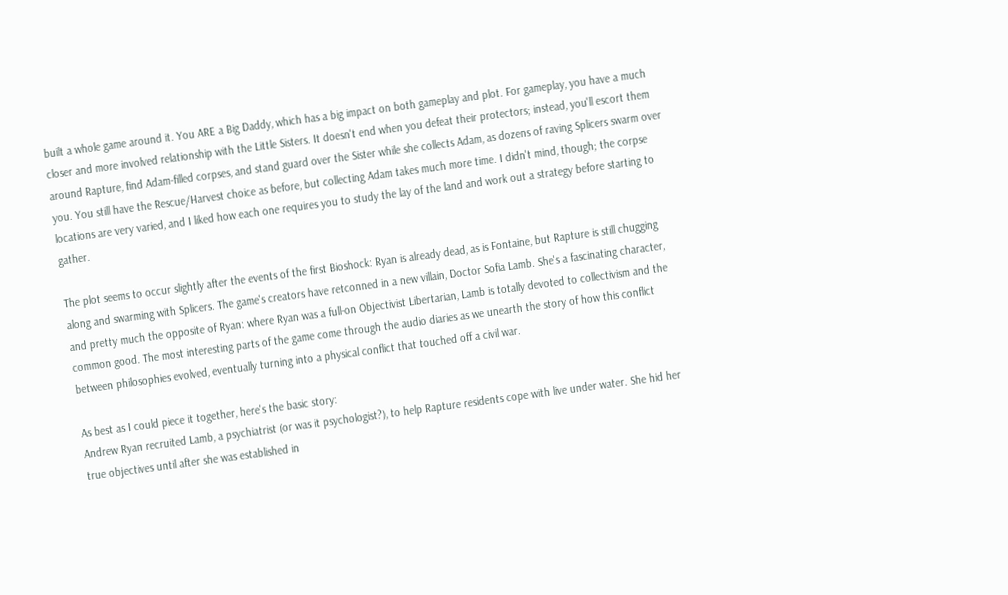built a whole game around it. You ARE a Big Daddy, which has a big impact on both gameplay and plot. For gameplay, you have a much closer and more involved relationship with the Little Sisters. It doesn't end when you defeat their protectors; instead, you'll escort them around Rapture, find Adam-filled corpses, and stand guard over the Sister while she collects Adam, as dozens of raving Splicers swarm over you. You still have the Rescue/Harvest choice as before, but collecting Adam takes much more time. I didn't mind, though; the corpse locations are very varied, and I liked how each one requires you to study the lay of the land and work out a strategy before starting to gather.

The plot seems to occur slightly after the events of the first Bioshock: Ryan is already dead, as is Fontaine, but Rapture is still chugging along and swarming with Splicers. The game's creators have retconned in a new villain, Doctor Sofia Lamb. She's a fascinating character, and pretty much the opposite of Ryan: where Ryan was a full-on Objectivist Libertarian, Lamb is totally devoted to collectivism and the common good. The most interesting parts of the game come through the audio diaries as we unearth the story of how this conflict between philosophies evolved, eventually turning into a physical conflict that touched off a civil war.

As best as I could piece it together, here's the basic story:
Andrew Ryan recruited Lamb, a psychiatrist (or was it psychologist?), to help Rapture residents cope with live under water. She hid her true objectives until after she was established in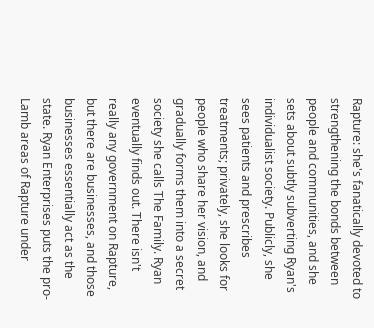Rapture: she's fanatically devoted to strengthening the bonds between people and communities, and she sets about subtly subverting Ryan's individualist society. Publicly, she sees patients and prescribes treatments; privately, she looks for people who share her vision, and gradually forms them into a secret society she calls The Family. Ryan eventually finds out. There isn't really any government on Rapture, but there are businesses, and those businesses essentially act as the state. Ryan Enterprises puts the pro-Lamb areas of Rapture under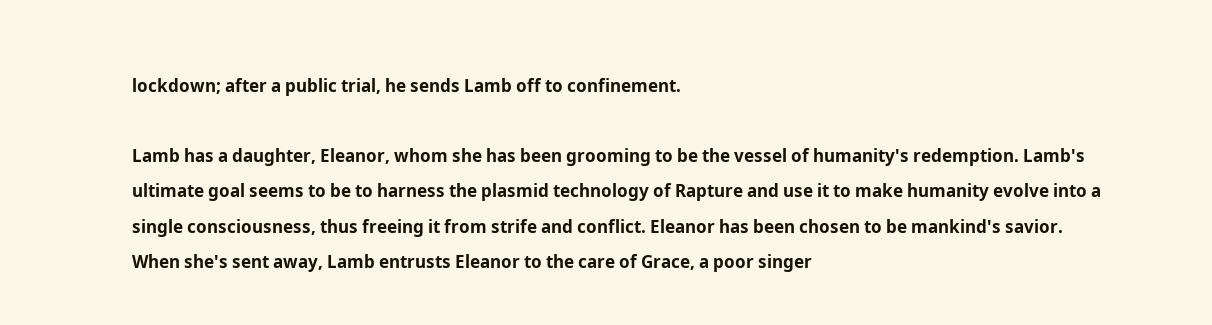lockdown; after a public trial, he sends Lamb off to confinement.

Lamb has a daughter, Eleanor, whom she has been grooming to be the vessel of humanity's redemption. Lamb's ultimate goal seems to be to harness the plasmid technology of Rapture and use it to make humanity evolve into a single consciousness, thus freeing it from strife and conflict. Eleanor has been chosen to be mankind's savior. When she's sent away, Lamb entrusts Eleanor to the care of Grace, a poor singer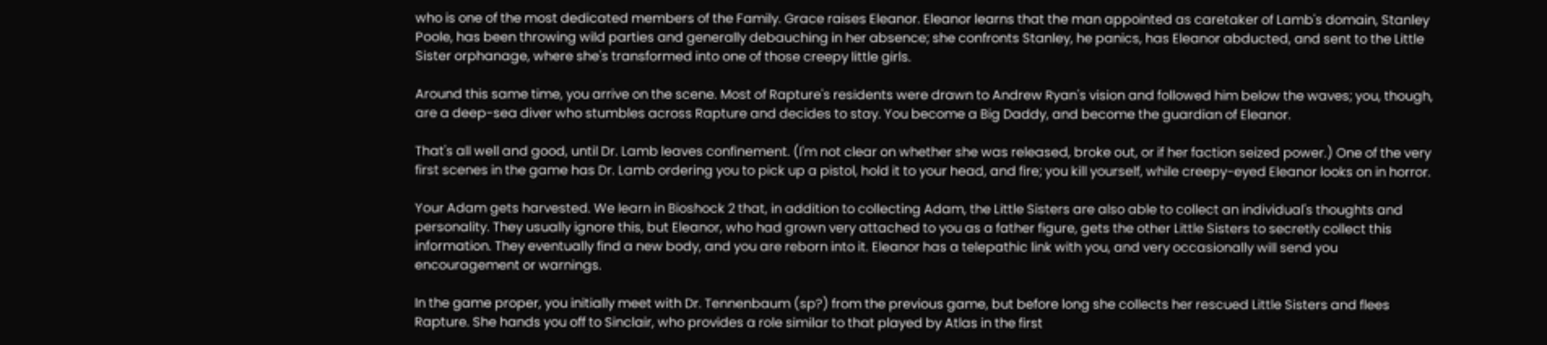who is one of the most dedicated members of the Family. Grace raises Eleanor. Eleanor learns that the man appointed as caretaker of Lamb's domain, Stanley Poole, has been throwing wild parties and generally debauching in her absence; she confronts Stanley, he panics, has Eleanor abducted, and sent to the Little Sister orphanage, where she's transformed into one of those creepy little girls.

Around this same time, you arrive on the scene. Most of Rapture's residents were drawn to Andrew Ryan's vision and followed him below the waves; you, though, are a deep-sea diver who stumbles across Rapture and decides to stay. You become a Big Daddy, and become the guardian of Eleanor.

That's all well and good, until Dr. Lamb leaves confinement. (I'm not clear on whether she was released, broke out, or if her faction seized power.) One of the very first scenes in the game has Dr. Lamb ordering you to pick up a pistol, hold it to your head, and fire; you kill yourself, while creepy-eyed Eleanor looks on in horror.

Your Adam gets harvested. We learn in Bioshock 2 that, in addition to collecting Adam, the Little Sisters are also able to collect an individual's thoughts and personality. They usually ignore this, but Eleanor, who had grown very attached to you as a father figure, gets the other Little Sisters to secretly collect this information. They eventually find a new body, and you are reborn into it. Eleanor has a telepathic link with you, and very occasionally will send you encouragement or warnings.

In the game proper, you initially meet with Dr. Tennenbaum (sp?) from the previous game, but before long she collects her rescued Little Sisters and flees Rapture. She hands you off to Sinclair, who provides a role similar to that played by Atlas in the first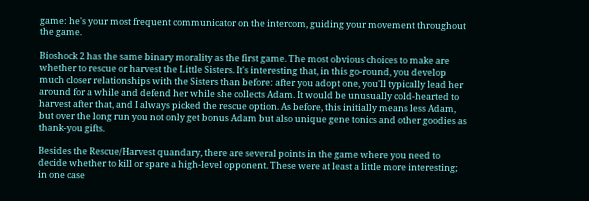game: he's your most frequent communicator on the intercom, guiding your movement throughout the game.

Bioshock 2 has the same binary morality as the first game. The most obvious choices to make are whether to rescue or harvest the Little Sisters. It's interesting that, in this go-round, you develop much closer relationships with the Sisters than before: after you adopt one, you'll typically lead her around for a while and defend her while she collects Adam. It would be unusually cold-hearted to harvest after that, and I always picked the rescue option. As before, this initially means less Adam, but over the long run you not only get bonus Adam but also unique gene tonics and other goodies as thank-you gifts.

Besides the Rescue/Harvest quandary, there are several points in the game where you need to decide whether to kill or spare a high-level opponent. These were at least a little more interesting; in one case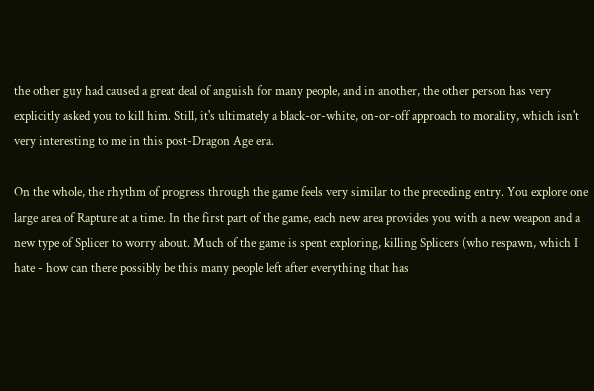the other guy had caused a great deal of anguish for many people, and in another, the other person has very explicitly asked you to kill him. Still, it's ultimately a black-or-white, on-or-off approach to morality, which isn't very interesting to me in this post-Dragon Age era.

On the whole, the rhythm of progress through the game feels very similar to the preceding entry. You explore one large area of Rapture at a time. In the first part of the game, each new area provides you with a new weapon and a new type of Splicer to worry about. Much of the game is spent exploring, killing Splicers (who respawn, which I hate - how can there possibly be this many people left after everything that has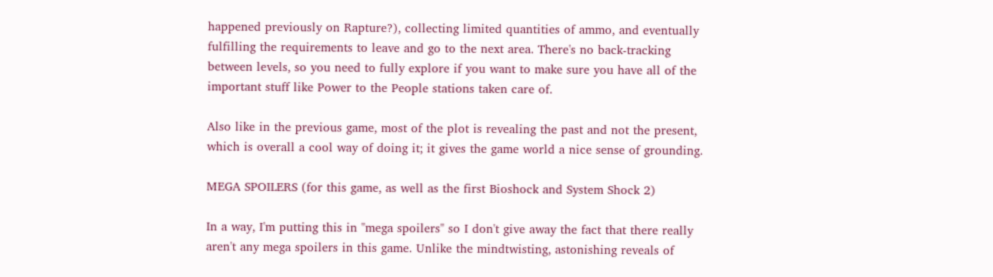happened previously on Rapture?), collecting limited quantities of ammo, and eventually fulfilling the requirements to leave and go to the next area. There's no back-tracking between levels, so you need to fully explore if you want to make sure you have all of the important stuff like Power to the People stations taken care of.

Also like in the previous game, most of the plot is revealing the past and not the present, which is overall a cool way of doing it; it gives the game world a nice sense of grounding.

MEGA SPOILERS (for this game, as well as the first Bioshock and System Shock 2)

In a way, I'm putting this in "mega spoilers" so I don't give away the fact that there really aren't any mega spoilers in this game. Unlike the mindtwisting, astonishing reveals of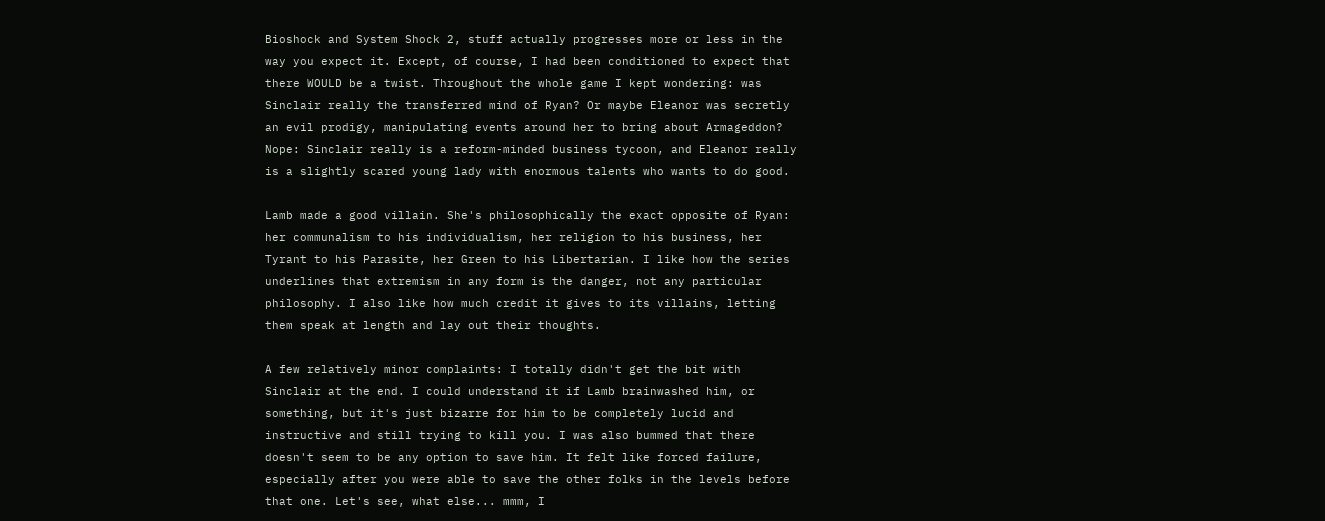Bioshock and System Shock 2, stuff actually progresses more or less in the way you expect it. Except, of course, I had been conditioned to expect that there WOULD be a twist. Throughout the whole game I kept wondering: was Sinclair really the transferred mind of Ryan? Or maybe Eleanor was secretly an evil prodigy, manipulating events around her to bring about Armageddon? Nope: Sinclair really is a reform-minded business tycoon, and Eleanor really is a slightly scared young lady with enormous talents who wants to do good.

Lamb made a good villain. She's philosophically the exact opposite of Ryan: her communalism to his individualism, her religion to his business, her Tyrant to his Parasite, her Green to his Libertarian. I like how the series underlines that extremism in any form is the danger, not any particular philosophy. I also like how much credit it gives to its villains, letting them speak at length and lay out their thoughts.

A few relatively minor complaints: I totally didn't get the bit with Sinclair at the end. I could understand it if Lamb brainwashed him, or something, but it's just bizarre for him to be completely lucid and instructive and still trying to kill you. I was also bummed that there doesn't seem to be any option to save him. It felt like forced failure, especially after you were able to save the other folks in the levels before that one. Let's see, what else... mmm, I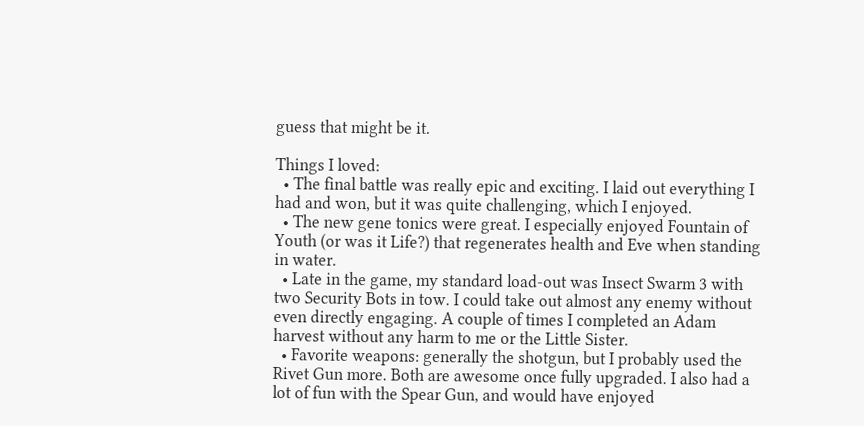guess that might be it.

Things I loved:
  • The final battle was really epic and exciting. I laid out everything I had and won, but it was quite challenging, which I enjoyed.
  • The new gene tonics were great. I especially enjoyed Fountain of Youth (or was it Life?) that regenerates health and Eve when standing in water.
  • Late in the game, my standard load-out was Insect Swarm 3 with two Security Bots in tow. I could take out almost any enemy without even directly engaging. A couple of times I completed an Adam harvest without any harm to me or the Little Sister.
  • Favorite weapons: generally the shotgun, but I probably used the Rivet Gun more. Both are awesome once fully upgraded. I also had a lot of fun with the Spear Gun, and would have enjoyed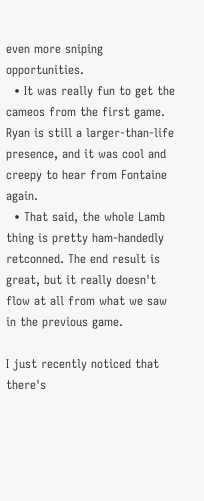even more sniping opportunities.
  • It was really fun to get the cameos from the first game. Ryan is still a larger-than-life presence, and it was cool and creepy to hear from Fontaine again.
  • That said, the whole Lamb thing is pretty ham-handedly retconned. The end result is great, but it really doesn't flow at all from what we saw in the previous game.

I just recently noticed that there's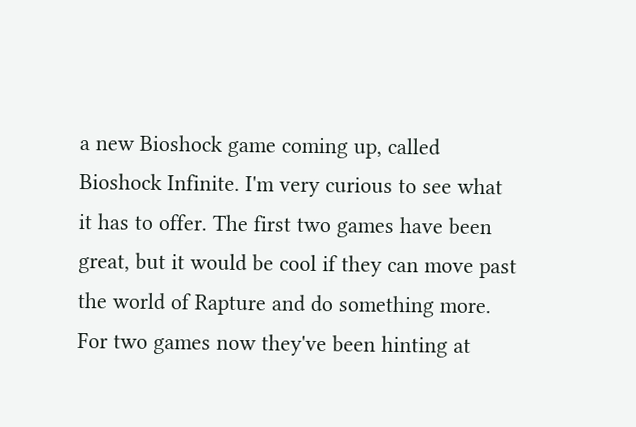a new Bioshock game coming up, called Bioshock Infinite. I'm very curious to see what it has to offer. The first two games have been great, but it would be cool if they can move past the world of Rapture and do something more. For two games now they've been hinting at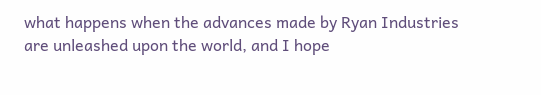what happens when the advances made by Ryan Industries are unleashed upon the world, and I hope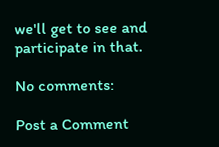we'll get to see and participate in that.

No comments:

Post a Comment